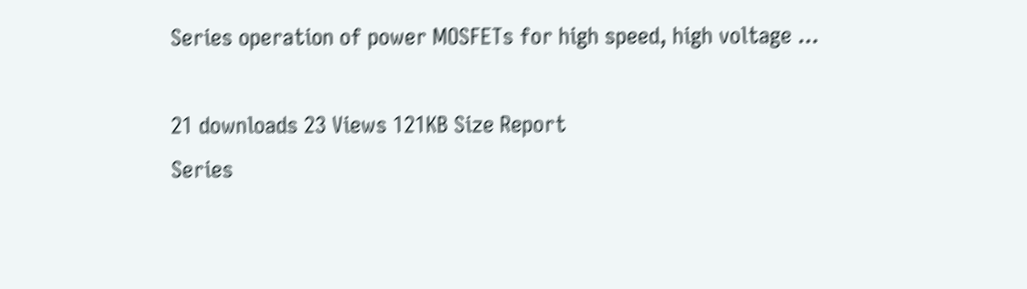Series operation of power MOSFETs for high speed, high voltage ...

21 downloads 23 Views 121KB Size Report
Series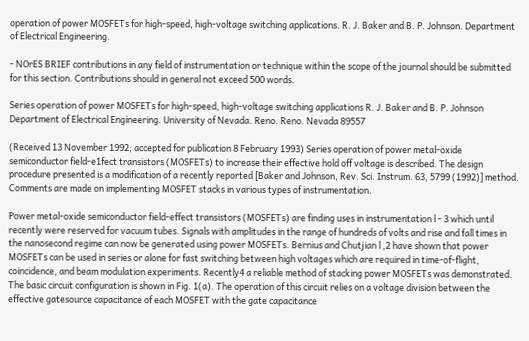operation of power MOSFETs for high-speed, high-voltage switching applications. R. J. Baker and B. P. Johnson. Department of Electrical Engineering.

- NOrES BRIEF contributions in any field of instrumentation or technique within the scope of the journal should be submitted for this section. Contributions should in general not exceed 500 words.

Series operation of power MOSFETs for high-speed, high-voltage switching applications R. J. Baker and B. P. Johnson Department of Electrical Engineering. University of Nevada. Reno. Reno. Nevada 89557

(Received 13 November 1992; accepted for publication 8 February 1993) Series operation of power metal-oxide semiconductor field-e1fect transistors (MOSFETs) to increase their effective hold off voltage is described. The design procedure presented is a modification of a recently reported [Baker and Johnson, Rev. Sci. Instrum. 63, 5799 (1992)] method. Comments are made on implementing MOSFET stacks in various types of instrumentation.

Power metal-oxide semiconductor field-effect transistors (MOSFETs) are finding uses in instrumentation l - 3 which until recently were reserved for vacuum tubes. Signals with amplitudes in the range of hundreds of volts and rise and fall times in the nanosecond regime can now be generated using power MOSFETs. Bernius and Chutjian l ,2 have shown that power MOSFETs can be used in series or alone for fast switching between high voltages which are required in time-of-flight, coincidence, and beam modulation experiments. Recently4 a reliable method of stacking power MOSFETs was demonstrated. The basic circuit configuration is shown in Fig. 1(a). The operation of this circuit relies on a voltage division between the effective gatesource capacitance of each MOSFET with the gate capacitance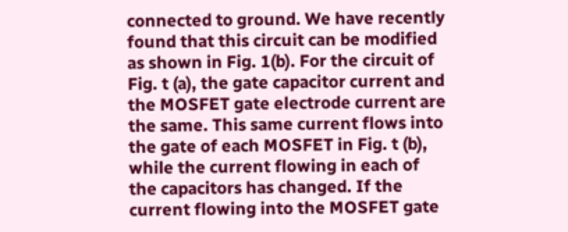connected to ground. We have recently found that this circuit can be modified as shown in Fig. 1(b). For the circuit of Fig. t (a), the gate capacitor current and the MOSFET gate electrode current are the same. This same current flows into the gate of each MOSFET in Fig. t (b), while the current flowing in each of the capacitors has changed. If the current flowing into the MOSFET gate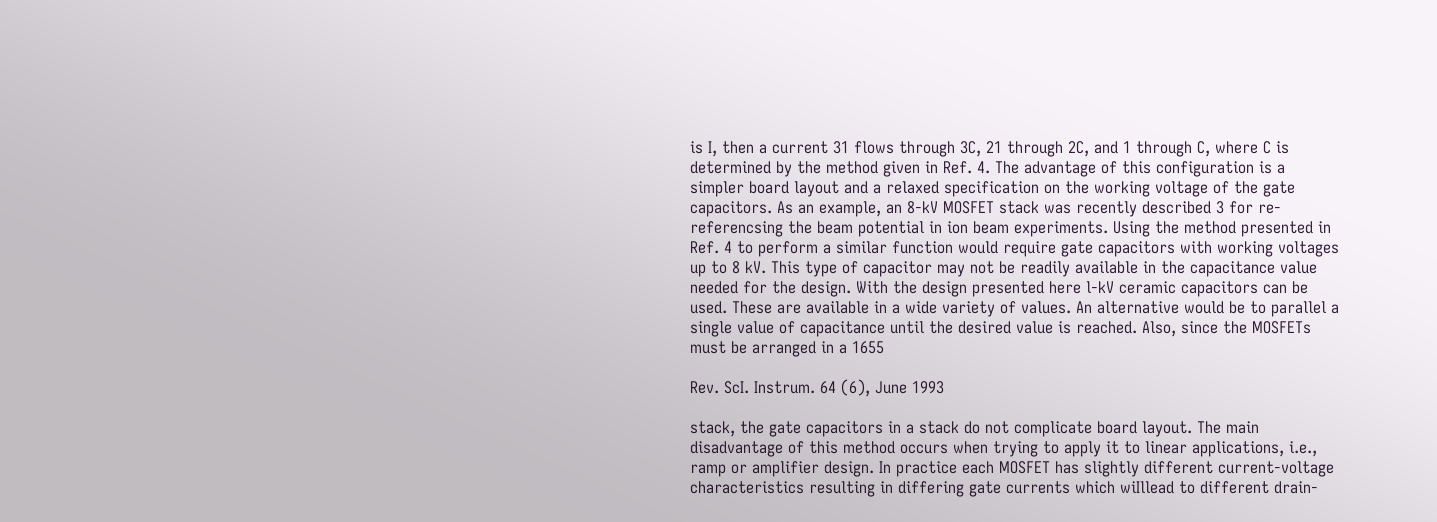is I, then a current 31 flows through 3C, 21 through 2C, and 1 through C, where C is determined by the method given in Ref. 4. The advantage of this configuration is a simpler board layout and a relaxed specification on the working voltage of the gate capacitors. As an example, an 8-kV MOSFET stack was recently described 3 for re-referencsing the beam potential in ion beam experiments. Using the method presented in Ref. 4 to perform a similar function would require gate capacitors with working voltages up to 8 kV. This type of capacitor may not be readily available in the capacitance value needed for the design. With the design presented here l-kV ceramic capacitors can be used. These are available in a wide variety of values. An alternative would be to parallel a single value of capacitance until the desired value is reached. Also, since the MOSFETs must be arranged in a 1655

Rev. ScI. Instrum. 64 (6), June 1993

stack, the gate capacitors in a stack do not complicate board layout. The main disadvantage of this method occurs when trying to apply it to linear applications, i.e., ramp or amplifier design. In practice each MOSFET has slightly different current-voltage characteristics resulting in differing gate currents which wiIllead to different drain-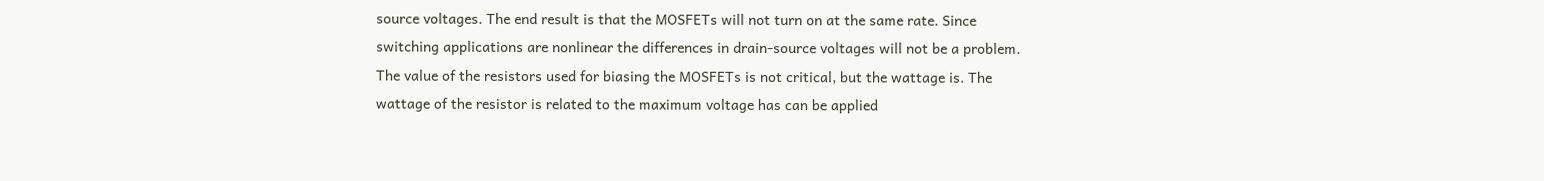source voltages. The end result is that the MOSFETs will not turn on at the same rate. Since switching applications are nonlinear the differences in drain-source voltages will not be a problem. The value of the resistors used for biasing the MOSFETs is not critical, but the wattage is. The wattage of the resistor is related to the maximum voltage has can be applied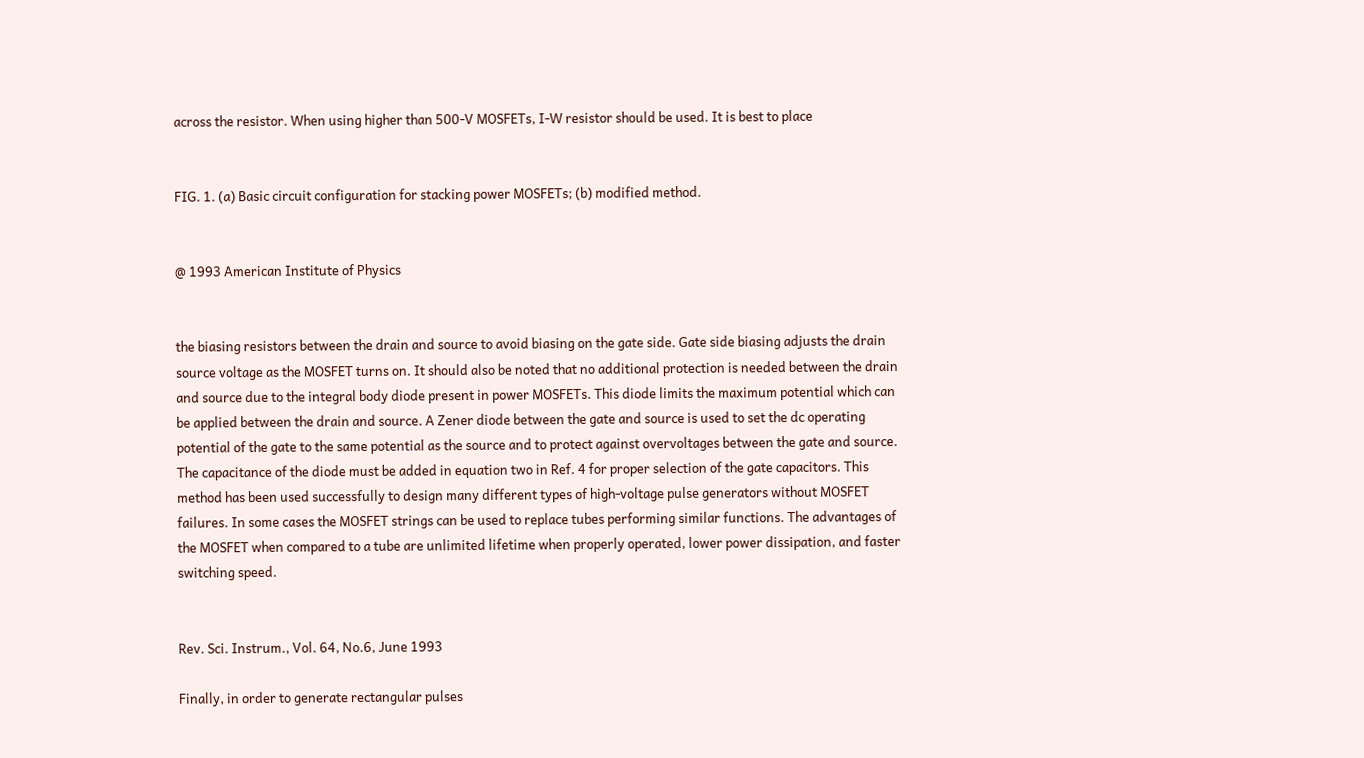across the resistor. When using higher than 500-V MOSFETs, I-W resistor should be used. It is best to place


FIG. 1. (a) Basic circuit configuration for stacking power MOSFETs; (b) modified method.


@ 1993 American Institute of Physics


the biasing resistors between the drain and source to avoid biasing on the gate side. Gate side biasing adjusts the drain source voltage as the MOSFET turns on. It should also be noted that no additional protection is needed between the drain and source due to the integral body diode present in power MOSFETs. This diode limits the maximum potential which can be applied between the drain and source. A Zener diode between the gate and source is used to set the dc operating potential of the gate to the same potential as the source and to protect against overvoltages between the gate and source. The capacitance of the diode must be added in equation two in Ref. 4 for proper selection of the gate capacitors. This method has been used successfully to design many different types of high-voltage pulse generators without MOSFET failures. In some cases the MOSFET strings can be used to replace tubes performing similar functions. The advantages of the MOSFET when compared to a tube are unlimited lifetime when properly operated, lower power dissipation, and faster switching speed.


Rev. Sci. Instrum., Vol. 64, No.6, June 1993

Finally, in order to generate rectangular pulses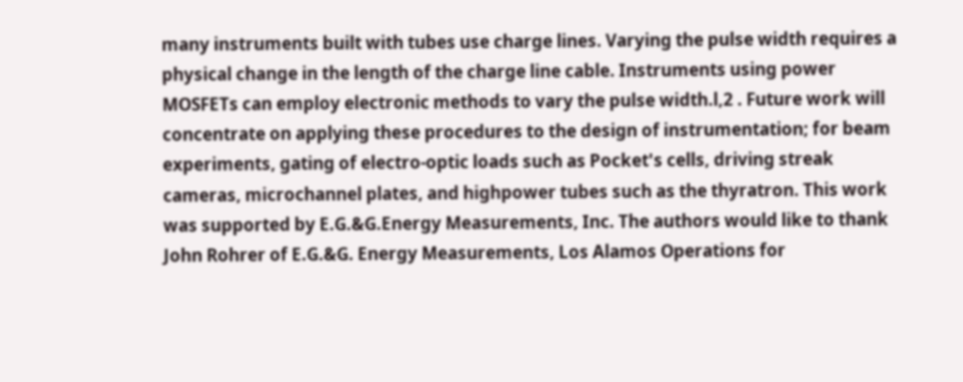many instruments built with tubes use charge lines. Varying the pulse width requires a physical change in the length of the charge line cable. Instruments using power MOSFETs can employ electronic methods to vary the pulse width.l,2 . Future work will concentrate on applying these procedures to the design of instrumentation; for beam experiments, gating of electro-optic loads such as Pocket's cells, driving streak cameras, microchannel plates, and highpower tubes such as the thyratron. This work was supported by E.G.&G.Energy Measurements, Inc. The authors would like to thank John Rohrer of E.G.&G. Energy Measurements, Los Alamos Operations for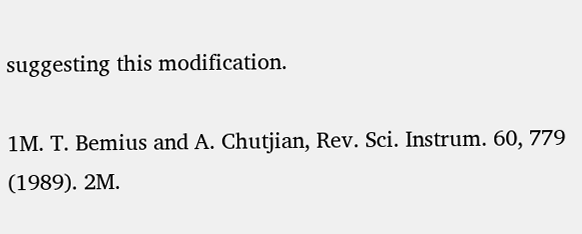suggesting this modification.

1M. T. Bemius and A. Chutjian, Rev. Sci. Instrum. 60, 779 (1989). 2M.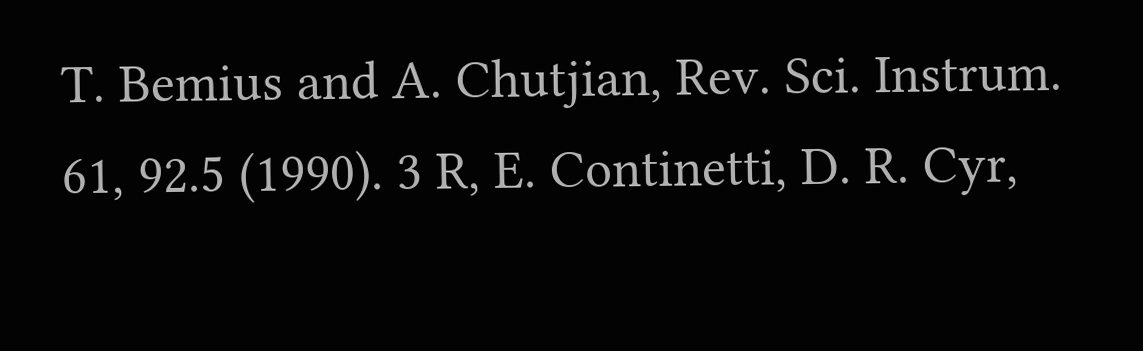T. Bemius and A. Chutjian, Rev. Sci. Instrum. 61, 92.5 (1990). 3 R, E. Continetti, D. R. Cyr,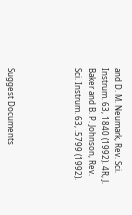and D. M. Neumark, Rev. Sci. Instrum. 63, 1840 (1992). 4R, J. Baker and B. P. Johnson, Rev. Sci. Instrum. 63, .5799 (1992).




Suggest Documents